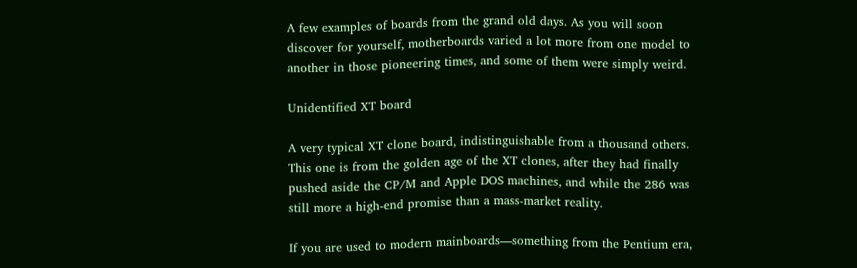A few examples of boards from the grand old days. As you will soon discover for yourself, motherboards varied a lot more from one model to another in those pioneering times, and some of them were simply weird.

Unidentified XT board

A very typical XT clone board, indistinguishable from a thousand others. This one is from the golden age of the XT clones, after they had finally pushed aside the CP/M and Apple DOS machines, and while the 286 was still more a high-end promise than a mass-market reality.

If you are used to modern mainboards—something from the Pentium era,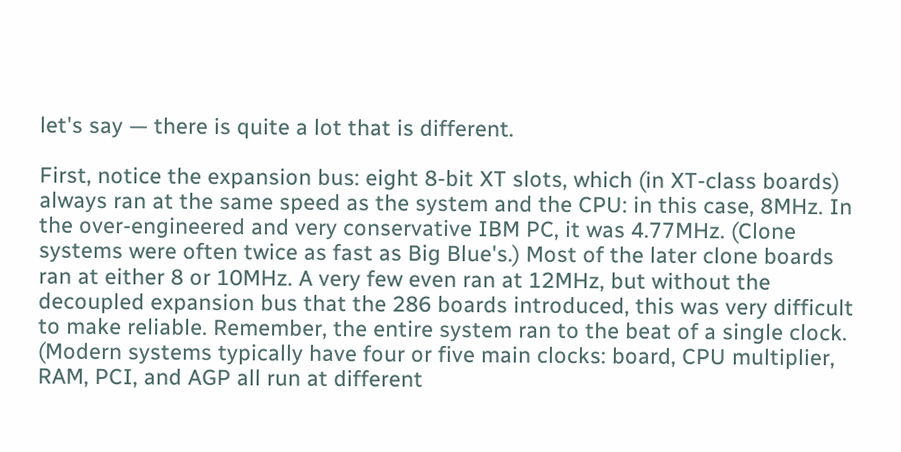let's say — there is quite a lot that is different.

First, notice the expansion bus: eight 8-bit XT slots, which (in XT-class boards) always ran at the same speed as the system and the CPU: in this case, 8MHz. In the over-engineered and very conservative IBM PC, it was 4.77MHz. (Clone systems were often twice as fast as Big Blue's.) Most of the later clone boards ran at either 8 or 10MHz. A very few even ran at 12MHz, but without the decoupled expansion bus that the 286 boards introduced, this was very difficult to make reliable. Remember, the entire system ran to the beat of a single clock. (Modern systems typically have four or five main clocks: board, CPU multiplier, RAM, PCI, and AGP all run at different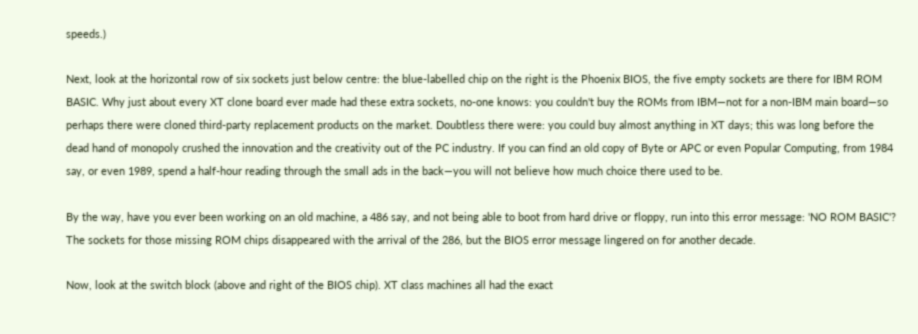speeds.)

Next, look at the horizontal row of six sockets just below centre: the blue-labelled chip on the right is the Phoenix BIOS, the five empty sockets are there for IBM ROM BASIC. Why just about every XT clone board ever made had these extra sockets, no-one knows: you couldn't buy the ROMs from IBM—not for a non-IBM main board—so perhaps there were cloned third-party replacement products on the market. Doubtless there were: you could buy almost anything in XT days; this was long before the dead hand of monopoly crushed the innovation and the creativity out of the PC industry. If you can find an old copy of Byte or APC or even Popular Computing, from 1984 say, or even 1989, spend a half-hour reading through the small ads in the back—you will not believe how much choice there used to be.

By the way, have you ever been working on an old machine, a 486 say, and not being able to boot from hard drive or floppy, run into this error message: 'NO ROM BASIC'? The sockets for those missing ROM chips disappeared with the arrival of the 286, but the BIOS error message lingered on for another decade.

Now, look at the switch block (above and right of the BIOS chip). XT class machines all had the exact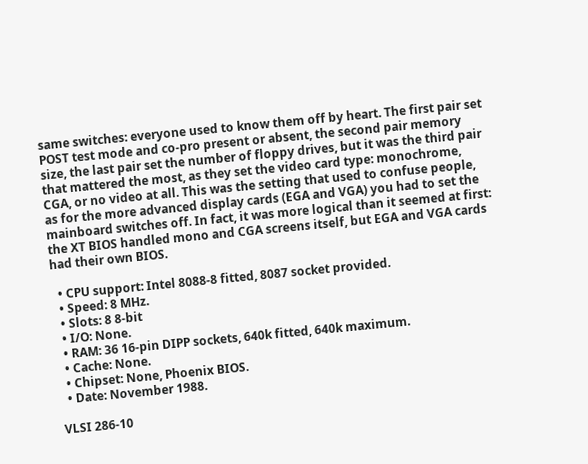same switches: everyone used to know them off by heart. The first pair set POST test mode and co-pro present or absent, the second pair memory size, the last pair set the number of floppy drives, but it was the third pair that mattered the most, as they set the video card type: monochrome, CGA, or no video at all. This was the setting that used to confuse people, as for the more advanced display cards (EGA and VGA) you had to set the mainboard switches off. In fact, it was more logical than it seemed at first: the XT BIOS handled mono and CGA screens itself, but EGA and VGA cards had their own BIOS.

  • CPU support: Intel 8088-8 fitted, 8087 socket provided.
  • Speed: 8 MHz.
  • Slots: 8 8-bit
  • I/O: None.
  • RAM: 36 16-pin DIPP sockets, 640k fitted, 640k maximum.
  • Cache: None.
  • Chipset: None, Phoenix BIOS.
  • Date: November 1988.

VLSI 286-10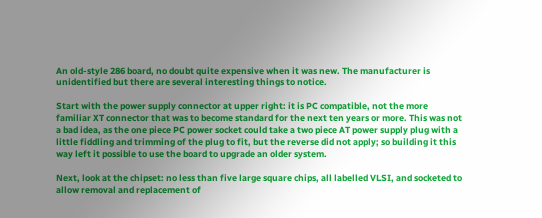An old-style 286 board, no doubt quite expensive when it was new. The manufacturer is unidentified but there are several interesting things to notice.

Start with the power supply connector at upper right: it is PC compatible, not the more familiar XT connector that was to become standard for the next ten years or more. This was not a bad idea, as the one piece PC power socket could take a two piece AT power supply plug with a little fiddling and trimming of the plug to fit, but the reverse did not apply; so building it this way left it possible to use the board to upgrade an older system.

Next, look at the chipset: no less than five large square chips, all labelled VLSI, and socketed to allow removal and replacement of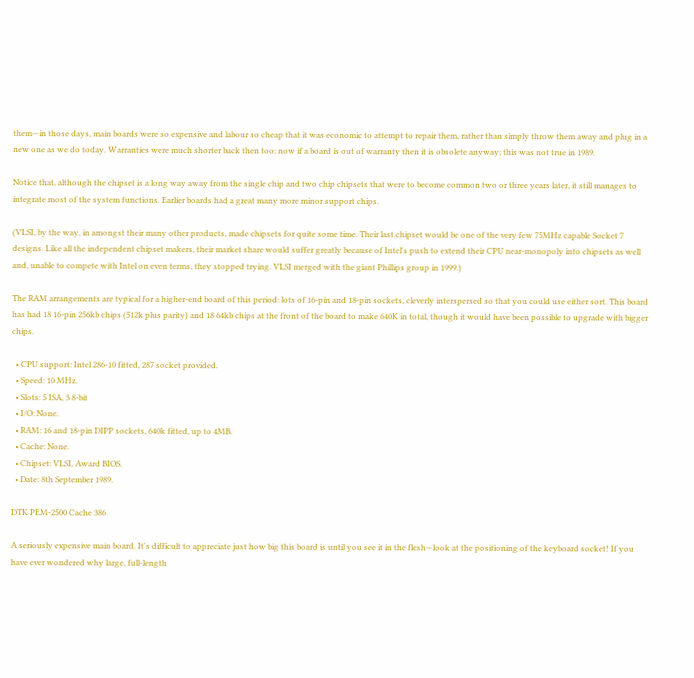them—in those days, main boards were so expensive and labour so cheap that it was economic to attempt to repair them, rather than simply throw them away and plug in a new one as we do today. Warranties were much shorter back then too: now if a board is out of warranty then it is obsolete anyway; this was not true in 1989.

Notice that, although the chipset is a long way away from the single chip and two chip chipsets that were to become common two or three years later, it still manages to integrate most of the system functions. Earlier boards had a great many more minor support chips.

(VLSI, by the way, in amongst their many other products, made chipsets for quite some time. Their last chipset would be one of the very few 75MHz capable Socket 7 designs. Like all the independent chipset makers, their market share would suffer greatly because of Intel's push to extend their CPU near-monopoly into chipsets as well and, unable to compete with Intel on even terms, they stopped trying. VLSI merged with the giant Phillips group in 1999.)

The RAM arrangements are typical for a higher-end board of this period: lots of 16-pin and 18-pin sockets, cleverly interspersed so that you could use either sort. This board has had 18 16-pin 256kb chips (512k plus parity) and 18 64kb chips at the front of the board to make 640K in total, though it would have been possible to upgrade with bigger chips.

  • CPU support: Intel 286-10 fitted, 287 socket provided.
  • Speed: 10 MHz.
  • Slots: 5 ISA, 3 8-bit
  • I/O: None.
  • RAM: 16 and 18-pin DIPP sockets, 640k fitted, up to 4MB.
  • Cache: None.
  • Chipset: VLSI, Award BIOS.
  • Date: 8th September 1989.

DTK PEM-2500 Cache 386

A seriously expensive main board. It's difficult to appreciate just how big this board is until you see it in the flesh—look at the positioning of the keyboard socket! If you have ever wondered why large, full-length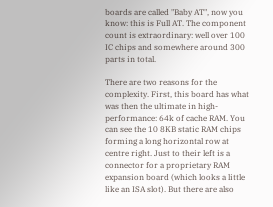boards are called "Baby AT", now you know: this is Full AT. The component count is extraordinary: well over 100 IC chips and somewhere around 300 parts in total.

There are two reasons for the complexity. First, this board has what was then the ultimate in high-performance: 64k of cache RAM. You can see the 10 8KB static RAM chips forming a long horizontal row at centre right. Just to their left is a connector for a proprietary RAM expansion board (which looks a little like an ISA slot). But there are also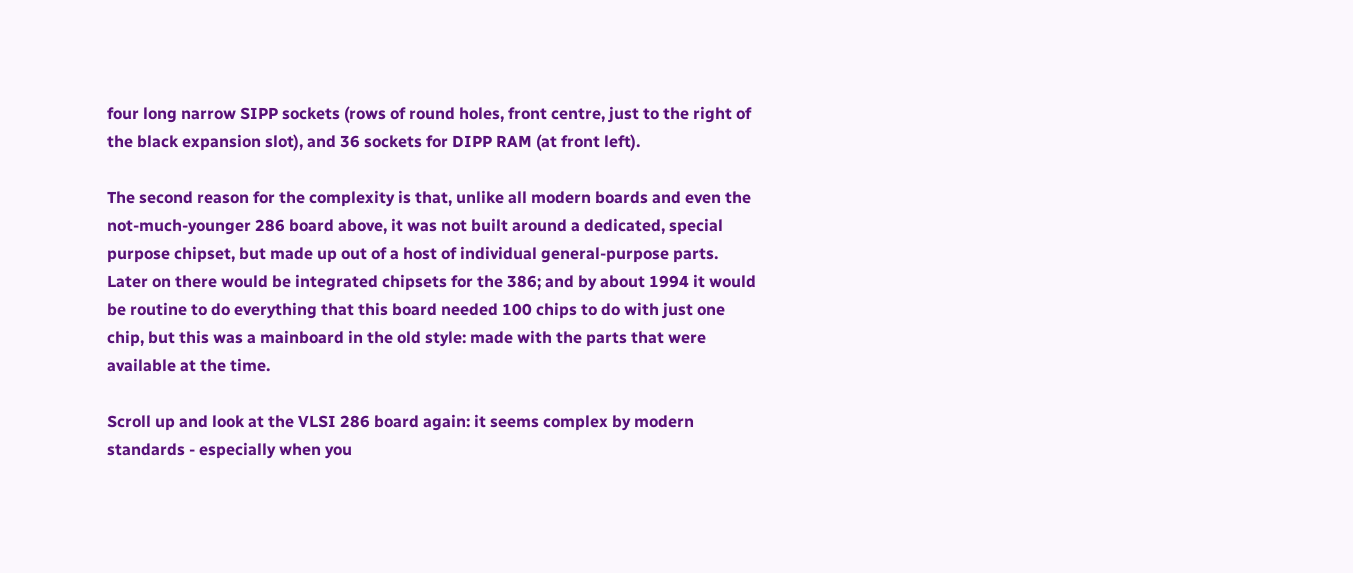four long narrow SIPP sockets (rows of round holes, front centre, just to the right of the black expansion slot), and 36 sockets for DIPP RAM (at front left).

The second reason for the complexity is that, unlike all modern boards and even the not-much-younger 286 board above, it was not built around a dedicated, special purpose chipset, but made up out of a host of individual general-purpose parts. Later on there would be integrated chipsets for the 386; and by about 1994 it would be routine to do everything that this board needed 100 chips to do with just one chip, but this was a mainboard in the old style: made with the parts that were available at the time.

Scroll up and look at the VLSI 286 board again: it seems complex by modern standards - especially when you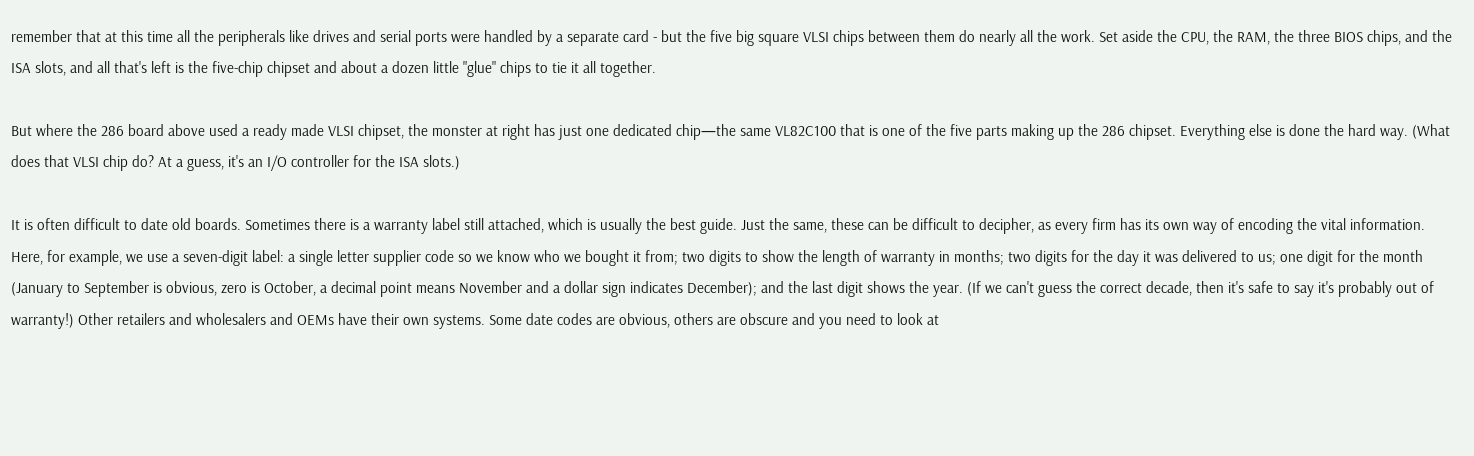remember that at this time all the peripherals like drives and serial ports were handled by a separate card - but the five big square VLSI chips between them do nearly all the work. Set aside the CPU, the RAM, the three BIOS chips, and the ISA slots, and all that's left is the five-chip chipset and about a dozen little "glue" chips to tie it all together.

But where the 286 board above used a ready made VLSI chipset, the monster at right has just one dedicated chip—the same VL82C100 that is one of the five parts making up the 286 chipset. Everything else is done the hard way. (What does that VLSI chip do? At a guess, it's an I/O controller for the ISA slots.)

It is often difficult to date old boards. Sometimes there is a warranty label still attached, which is usually the best guide. Just the same, these can be difficult to decipher, as every firm has its own way of encoding the vital information. Here, for example, we use a seven-digit label: a single letter supplier code so we know who we bought it from; two digits to show the length of warranty in months; two digits for the day it was delivered to us; one digit for the month (January to September is obvious, zero is October, a decimal point means November and a dollar sign indicates December); and the last digit shows the year. (If we can't guess the correct decade, then it's safe to say it's probably out of warranty!) Other retailers and wholesalers and OEMs have their own systems. Some date codes are obvious, others are obscure and you need to look at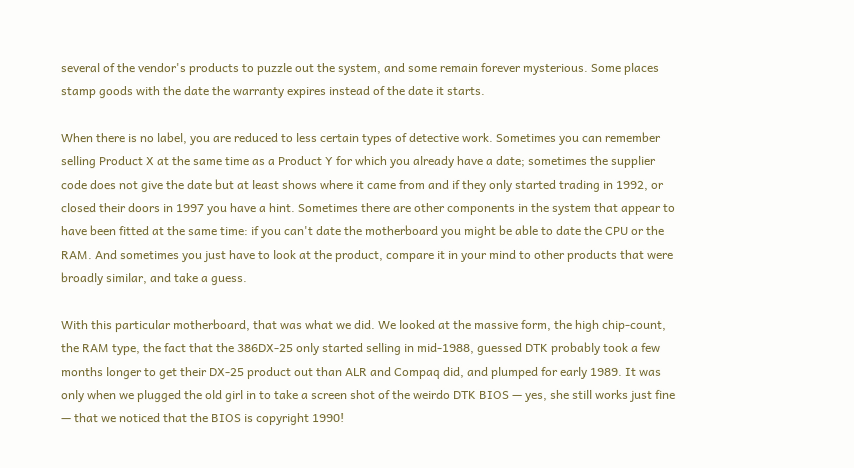several of the vendor's products to puzzle out the system, and some remain forever mysterious. Some places stamp goods with the date the warranty expires instead of the date it starts.

When there is no label, you are reduced to less certain types of detective work. Sometimes you can remember selling Product X at the same time as a Product Y for which you already have a date; sometimes the supplier code does not give the date but at least shows where it came from and if they only started trading in 1992, or closed their doors in 1997 you have a hint. Sometimes there are other components in the system that appear to have been fitted at the same time: if you can't date the motherboard you might be able to date the CPU or the RAM. And sometimes you just have to look at the product, compare it in your mind to other products that were broadly similar, and take a guess.

With this particular motherboard, that was what we did. We looked at the massive form, the high chip-count, the RAM type, the fact that the 386DX-25 only started selling in mid-1988, guessed DTK probably took a few months longer to get their DX-25 product out than ALR and Compaq did, and plumped for early 1989. It was only when we plugged the old girl in to take a screen shot of the weirdo DTK BIOS — yes, she still works just fine — that we noticed that the BIOS is copyright 1990!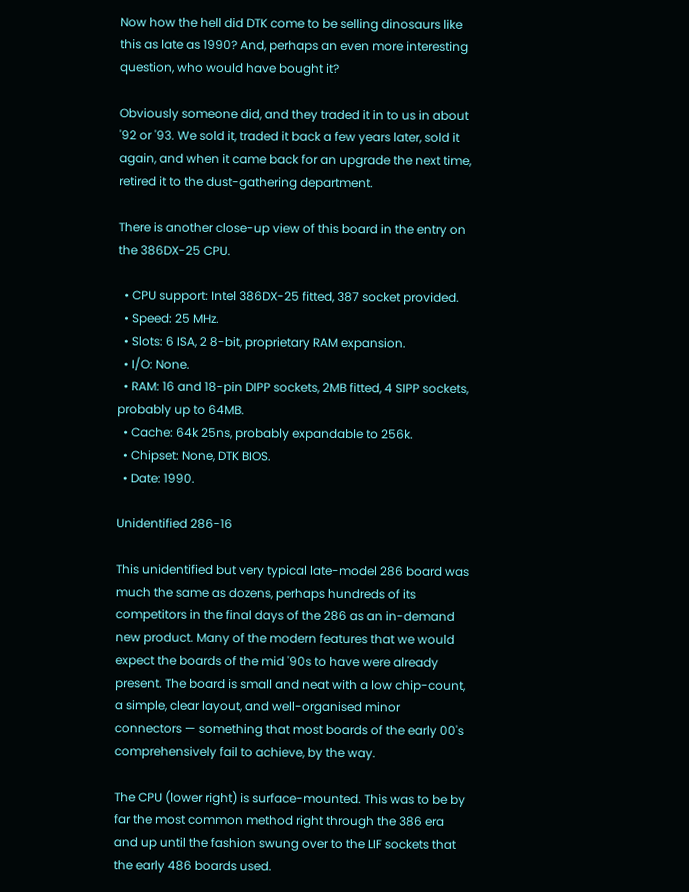Now how the hell did DTK come to be selling dinosaurs like this as late as 1990? And, perhaps an even more interesting question, who would have bought it?

Obviously someone did, and they traded it in to us in about '92 or '93. We sold it, traded it back a few years later, sold it again, and when it came back for an upgrade the next time, retired it to the dust-gathering department.

There is another close-up view of this board in the entry on the 386DX-25 CPU.

  • CPU support: Intel 386DX-25 fitted, 387 socket provided.
  • Speed: 25 MHz.
  • Slots: 6 ISA, 2 8-bit, proprietary RAM expansion.
  • I/O: None.
  • RAM: 16 and 18-pin DIPP sockets, 2MB fitted, 4 SIPP sockets, probably up to 64MB.
  • Cache: 64k 25ns, probably expandable to 256k.
  • Chipset: None, DTK BIOS.
  • Date: 1990.

Unidentified 286-16

This unidentified but very typical late-model 286 board was much the same as dozens, perhaps hundreds of its competitors in the final days of the 286 as an in-demand new product. Many of the modern features that we would expect the boards of the mid '90s to have were already present. The board is small and neat with a low chip-count, a simple, clear layout, and well-organised minor connectors — something that most boards of the early 00's comprehensively fail to achieve, by the way.

The CPU (lower right) is surface-mounted. This was to be by far the most common method right through the 386 era and up until the fashion swung over to the LIF sockets that the early 486 boards used.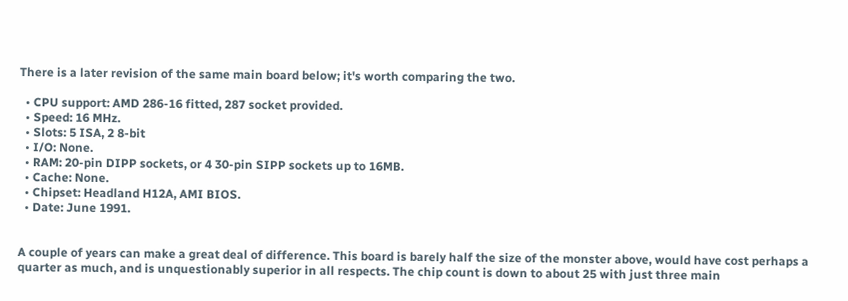There is a later revision of the same main board below; it's worth comparing the two.

  • CPU support: AMD 286-16 fitted, 287 socket provided.
  • Speed: 16 MHz.
  • Slots: 5 ISA, 2 8-bit
  • I/O: None.
  • RAM: 20-pin DIPP sockets, or 4 30-pin SIPP sockets up to 16MB.
  • Cache: None.
  • Chipset: Headland H12A, AMI BIOS.
  • Date: June 1991.


A couple of years can make a great deal of difference. This board is barely half the size of the monster above, would have cost perhaps a quarter as much, and is unquestionably superior in all respects. The chip count is down to about 25 with just three main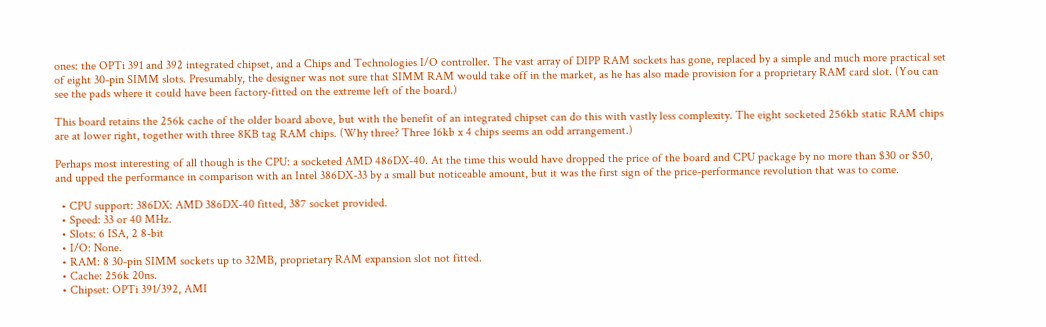ones: the OPTi 391 and 392 integrated chipset, and a Chips and Technologies I/O controller. The vast array of DIPP RAM sockets has gone, replaced by a simple and much more practical set of eight 30-pin SIMM slots. Presumably, the designer was not sure that SIMM RAM would take off in the market, as he has also made provision for a proprietary RAM card slot. (You can see the pads where it could have been factory-fitted on the extreme left of the board.)

This board retains the 256k cache of the older board above, but with the benefit of an integrated chipset can do this with vastly less complexity. The eight socketed 256kb static RAM chips are at lower right, together with three 8KB tag RAM chips. (Why three? Three 16kb x 4 chips seems an odd arrangement.)

Perhaps most interesting of all though is the CPU: a socketed AMD 486DX-40. At the time this would have dropped the price of the board and CPU package by no more than $30 or $50, and upped the performance in comparison with an Intel 386DX-33 by a small but noticeable amount, but it was the first sign of the price-performance revolution that was to come.

  • CPU support: 386DX: AMD 386DX-40 fitted, 387 socket provided.
  • Speed: 33 or 40 MHz.
  • Slots: 6 ISA, 2 8-bit
  • I/O: None.
  • RAM: 8 30-pin SIMM sockets up to 32MB, proprietary RAM expansion slot not fitted.
  • Cache: 256k 20ns.
  • Chipset: OPTi 391/392, AMI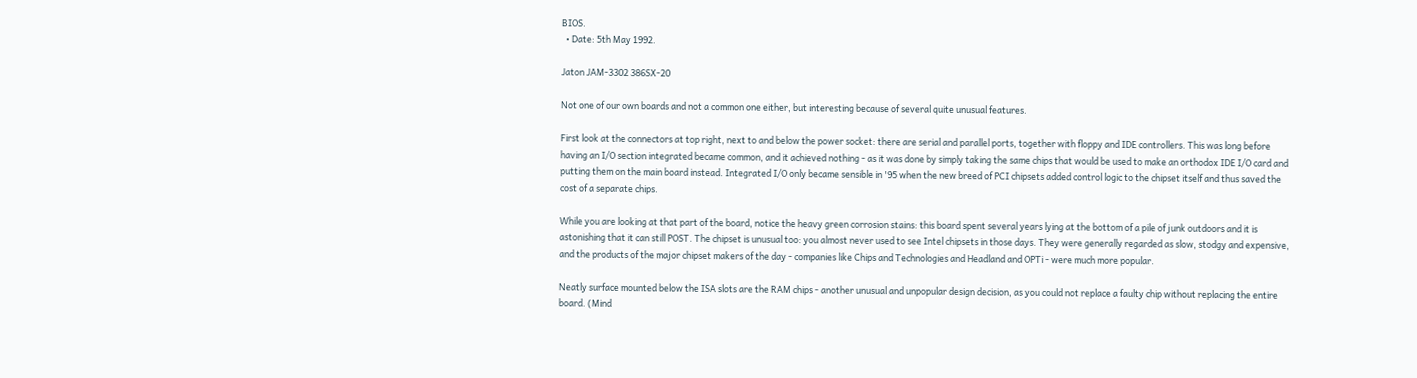BIOS.
  • Date: 5th May 1992.

Jaton JAM-3302 386SX-20

Not one of our own boards and not a common one either, but interesting because of several quite unusual features.

First look at the connectors at top right, next to and below the power socket: there are serial and parallel ports, together with floppy and IDE controllers. This was long before having an I/O section integrated became common, and it achieved nothing - as it was done by simply taking the same chips that would be used to make an orthodox IDE I/O card and putting them on the main board instead. Integrated I/O only became sensible in '95 when the new breed of PCI chipsets added control logic to the chipset itself and thus saved the cost of a separate chips.

While you are looking at that part of the board, notice the heavy green corrosion stains: this board spent several years lying at the bottom of a pile of junk outdoors and it is astonishing that it can still POST. The chipset is unusual too: you almost never used to see Intel chipsets in those days. They were generally regarded as slow, stodgy and expensive, and the products of the major chipset makers of the day - companies like Chips and Technologies and Headland and OPTi - were much more popular.

Neatly surface mounted below the ISA slots are the RAM chips - another unusual and unpopular design decision, as you could not replace a faulty chip without replacing the entire board. (Mind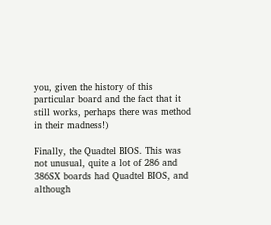you, given the history of this particular board and the fact that it still works, perhaps there was method in their madness!)

Finally, the Quadtel BIOS. This was not unusual, quite a lot of 286 and 386SX boards had Quadtel BIOS, and although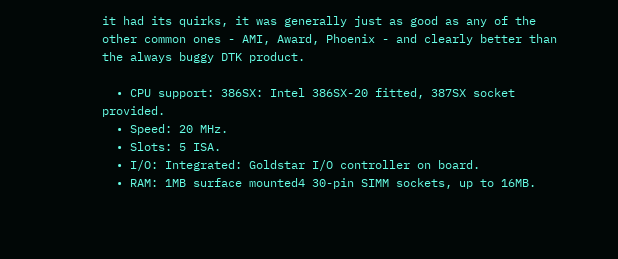it had its quirks, it was generally just as good as any of the other common ones - AMI, Award, Phoenix - and clearly better than the always buggy DTK product.

  • CPU support: 386SX: Intel 386SX-20 fitted, 387SX socket provided.
  • Speed: 20 MHz.
  • Slots: 5 ISA.
  • I/O: Integrated: Goldstar I/O controller on board.
  • RAM: 1MB surface mounted4 30-pin SIMM sockets, up to 16MB.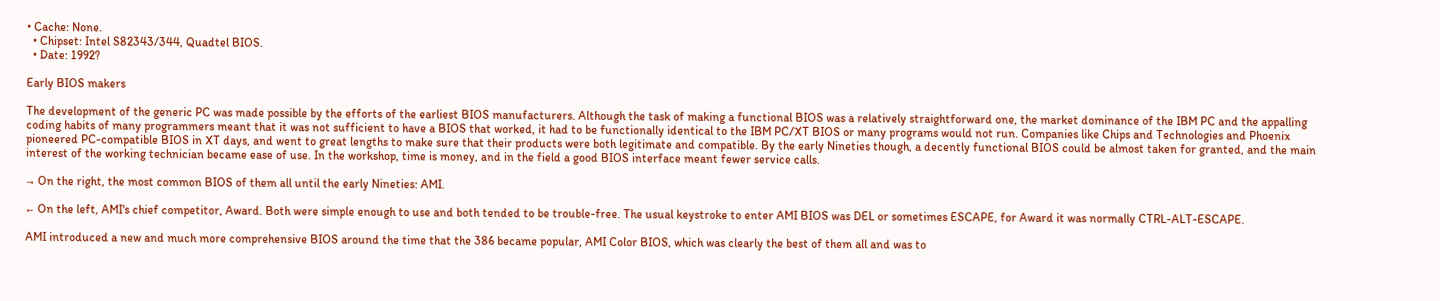• Cache: None.
  • Chipset: Intel S82343/344, Quadtel BIOS.
  • Date: 1992?

Early BIOS makers

The development of the generic PC was made possible by the efforts of the earliest BIOS manufacturers. Although the task of making a functional BIOS was a relatively straightforward one, the market dominance of the IBM PC and the appalling coding habits of many programmers meant that it was not sufficient to have a BIOS that worked, it had to be functionally identical to the IBM PC/XT BIOS or many programs would not run. Companies like Chips and Technologies and Phoenix pioneered PC-compatible BIOS in XT days, and went to great lengths to make sure that their products were both legitimate and compatible. By the early Nineties though, a decently functional BIOS could be almost taken for granted, and the main interest of the working technician became ease of use. In the workshop, time is money, and in the field a good BIOS interface meant fewer service calls.

→ On the right, the most common BIOS of them all until the early Nineties: AMI.

← On the left, AMI's chief competitor, Award. Both were simple enough to use and both tended to be trouble-free. The usual keystroke to enter AMI BIOS was DEL or sometimes ESCAPE, for Award it was normally CTRL-ALT-ESCAPE.

AMI introduced a new and much more comprehensive BIOS around the time that the 386 became popular, AMI Color BIOS, which was clearly the best of them all and was to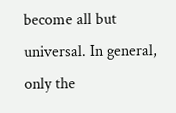become all but universal. In general, only the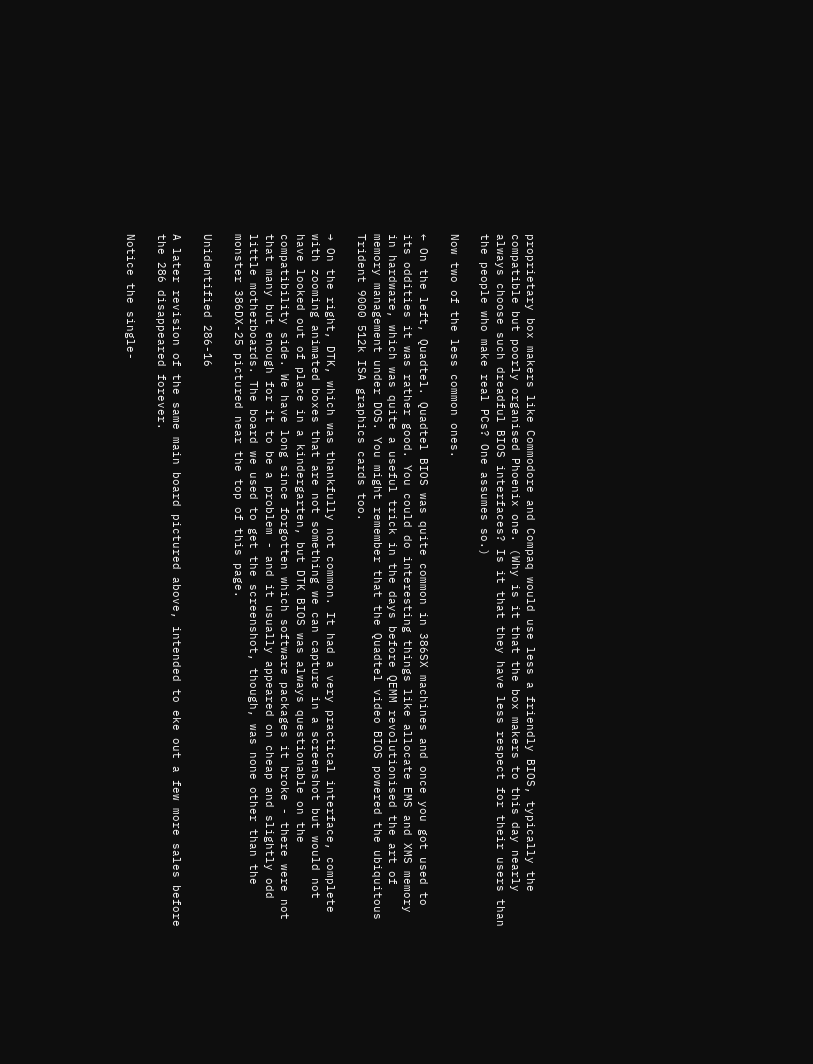proprietary box makers like Commodore and Compaq would use less a friendly BIOS, typically the compatible but poorly organised Phoenix one. (Why is it that the box makers to this day nearly always choose such dreadful BIOS interfaces? Is it that they have less respect for their users than the people who make real PCs? One assumes so.)

Now two of the less common ones.

← On the left, Quadtel. Quadtel BIOS was quite common in 386SX machines and once you got used to its oddities it was rather good. You could do interesting things like allocate EMS and XMS memory in hardware, which was quite a useful trick in the days before QEMM revolutionised the art of memory management under DOS. You might remember that the Quadtel video BIOS powered the ubiquitous Trident 9000 512k ISA graphics cards too.

→ On the right, DTK, which was thankfully not common. It had a very practical interface, complete with zooming animated boxes that are not something we can capture in a screenshot but would not have looked out of place in a kindergarten, but DTK BIOS was always questionable on the compatibility side. We have long since forgotten which software packages it broke - there were not that many but enough for it to be a problem - and it usually appeared on cheap and slightly odd little motherboards. The board we used to get the screenshot, though, was none other than the monster 386DX-25 pictured near the top of this page.

Unidentified 286-16

A later revision of the same main board pictured above, intended to eke out a few more sales before the 286 disappeared forever.

Notice the single-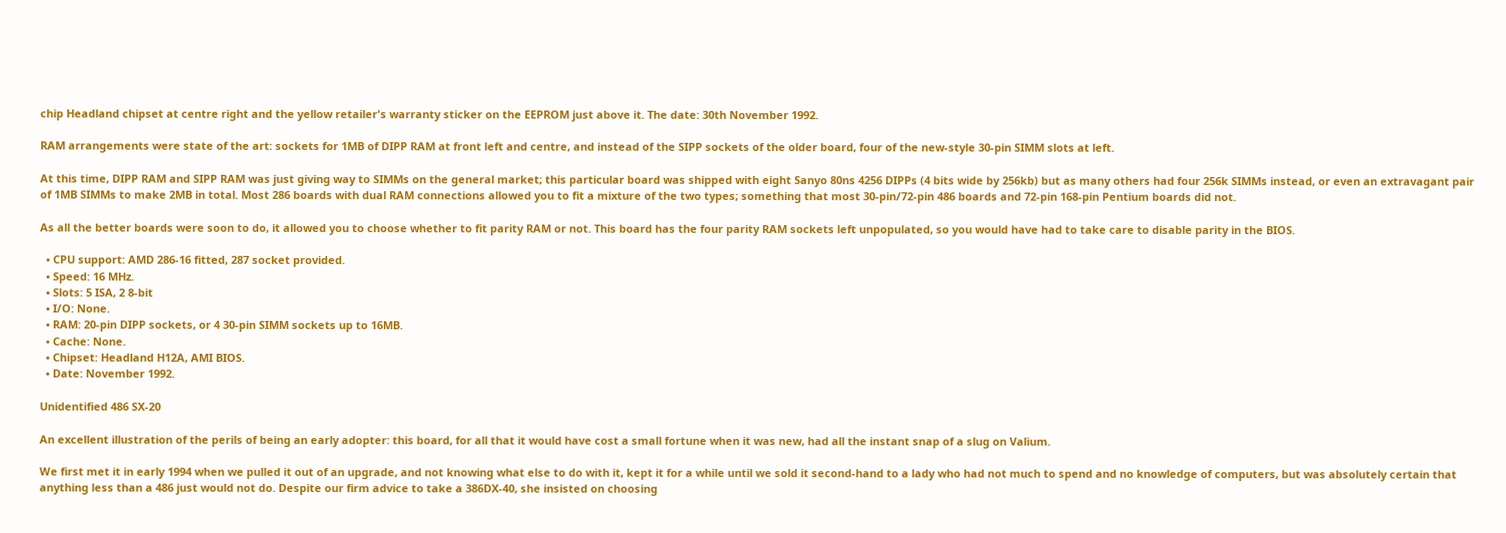chip Headland chipset at centre right and the yellow retailer's warranty sticker on the EEPROM just above it. The date: 30th November 1992.

RAM arrangements were state of the art: sockets for 1MB of DIPP RAM at front left and centre, and instead of the SIPP sockets of the older board, four of the new-style 30-pin SIMM slots at left.

At this time, DIPP RAM and SIPP RAM was just giving way to SIMMs on the general market; this particular board was shipped with eight Sanyo 80ns 4256 DIPPs (4 bits wide by 256kb) but as many others had four 256k SIMMs instead, or even an extravagant pair of 1MB SIMMs to make 2MB in total. Most 286 boards with dual RAM connections allowed you to fit a mixture of the two types; something that most 30-pin/72-pin 486 boards and 72-pin 168-pin Pentium boards did not.

As all the better boards were soon to do, it allowed you to choose whether to fit parity RAM or not. This board has the four parity RAM sockets left unpopulated, so you would have had to take care to disable parity in the BIOS.

  • CPU support: AMD 286-16 fitted, 287 socket provided.
  • Speed: 16 MHz.
  • Slots: 5 ISA, 2 8-bit
  • I/O: None.
  • RAM: 20-pin DIPP sockets, or 4 30-pin SIMM sockets up to 16MB.
  • Cache: None.
  • Chipset: Headland H12A, AMI BIOS.
  • Date: November 1992.

Unidentified 486 SX-20

An excellent illustration of the perils of being an early adopter: this board, for all that it would have cost a small fortune when it was new, had all the instant snap of a slug on Valium.

We first met it in early 1994 when we pulled it out of an upgrade, and not knowing what else to do with it, kept it for a while until we sold it second-hand to a lady who had not much to spend and no knowledge of computers, but was absolutely certain that anything less than a 486 just would not do. Despite our firm advice to take a 386DX-40, she insisted on choosing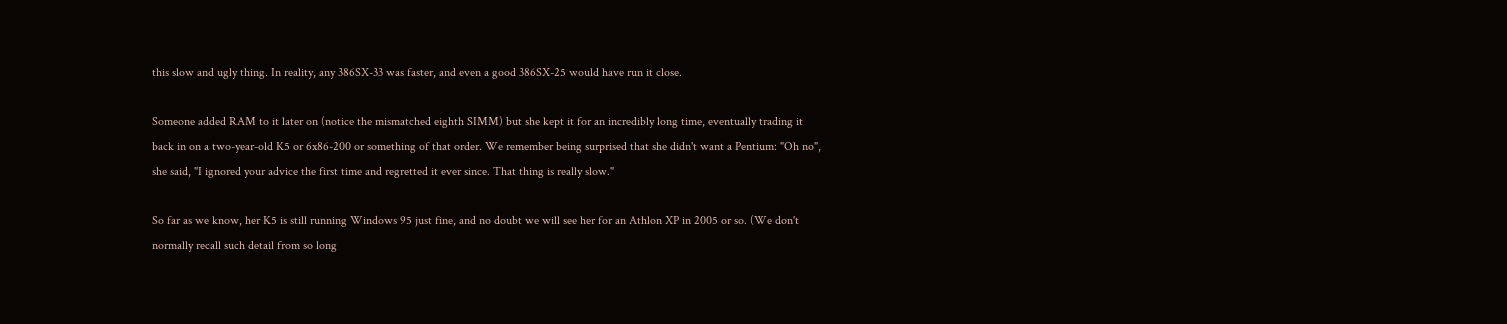this slow and ugly thing. In reality, any 386SX-33 was faster, and even a good 386SX-25 would have run it close.

Someone added RAM to it later on (notice the mismatched eighth SIMM) but she kept it for an incredibly long time, eventually trading it back in on a two-year-old K5 or 6x86-200 or something of that order. We remember being surprised that she didn't want a Pentium: "Oh no", she said, "I ignored your advice the first time and regretted it ever since. That thing is really slow."

So far as we know, her K5 is still running Windows 95 just fine, and no doubt we will see her for an Athlon XP in 2005 or so. (We don't normally recall such detail from so long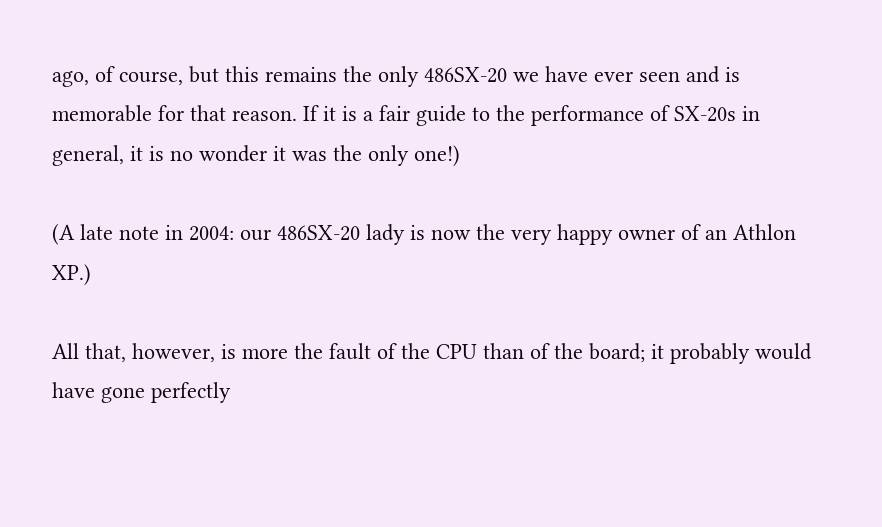ago, of course, but this remains the only 486SX-20 we have ever seen and is memorable for that reason. If it is a fair guide to the performance of SX-20s in general, it is no wonder it was the only one!)

(A late note in 2004: our 486SX-20 lady is now the very happy owner of an Athlon XP.)

All that, however, is more the fault of the CPU than of the board; it probably would have gone perfectly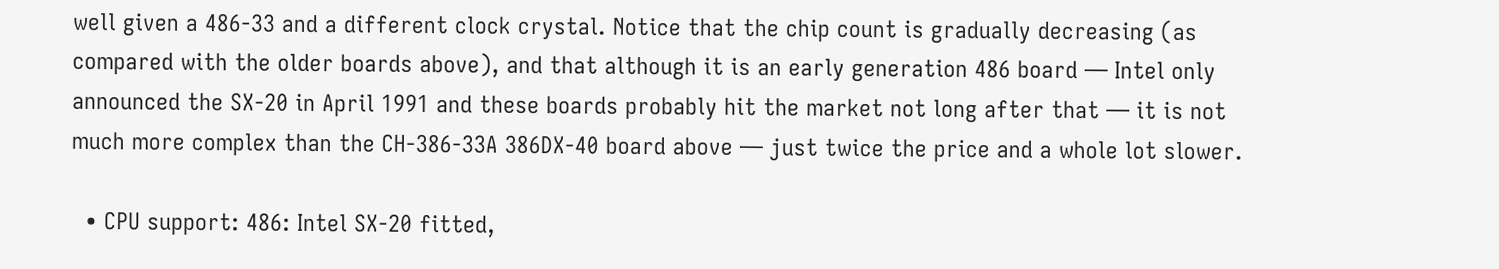well given a 486-33 and a different clock crystal. Notice that the chip count is gradually decreasing (as compared with the older boards above), and that although it is an early generation 486 board — Intel only announced the SX-20 in April 1991 and these boards probably hit the market not long after that — it is not much more complex than the CH-386-33A 386DX-40 board above — just twice the price and a whole lot slower.

  • CPU support: 486: Intel SX-20 fitted,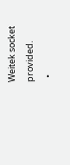Weitek socket provided.
  •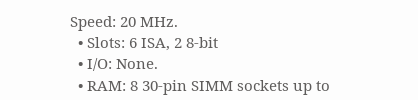Speed: 20 MHz.
  • Slots: 6 ISA, 2 8-bit
  • I/O: None.
  • RAM: 8 30-pin SIMM sockets up to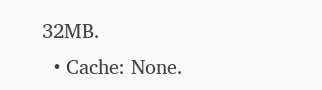32MB.
  • Cache: None.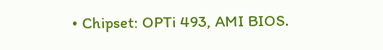• Chipset: OPTi 493, AMI BIOS.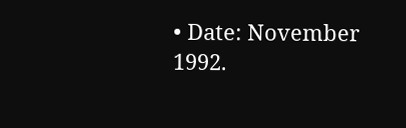• Date: November 1992.